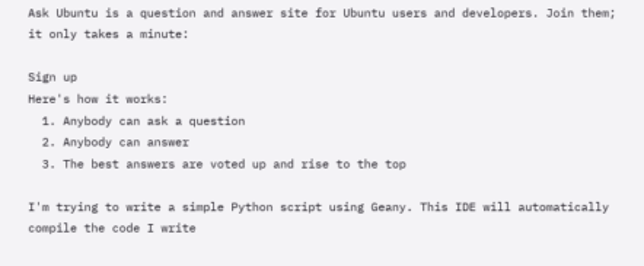Ask Ubuntu is a question and answer site for Ubuntu users and developers. Join them; it only takes a minute:

Sign up
Here's how it works:
  1. Anybody can ask a question
  2. Anybody can answer
  3. The best answers are voted up and rise to the top

I'm trying to write a simple Python script using Geany. This IDE will automatically compile the code I write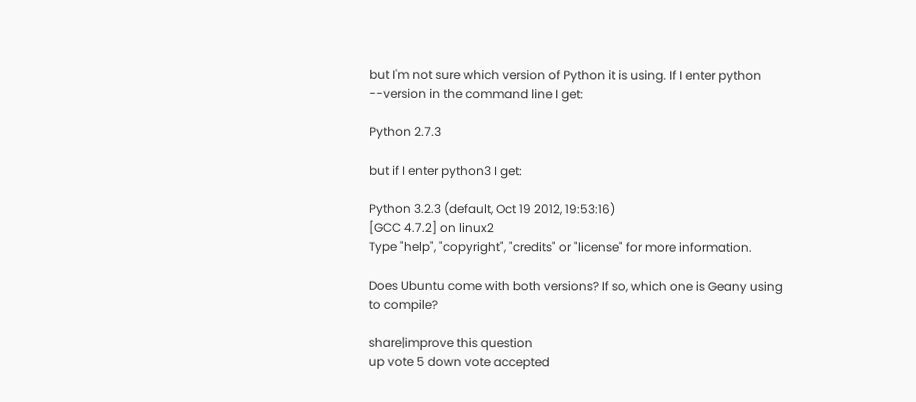but I'm not sure which version of Python it is using. If I enter python --version in the command line I get:

Python 2.7.3

but if I enter python3 I get:

Python 3.2.3 (default, Oct 19 2012, 19:53:16)
[GCC 4.7.2] on linux2
Type "help", "copyright", "credits" or "license" for more information.

Does Ubuntu come with both versions? If so, which one is Geany using to compile?

share|improve this question
up vote 5 down vote accepted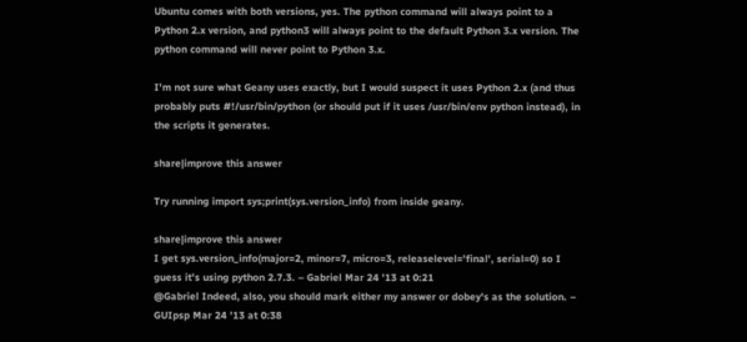Ubuntu comes with both versions, yes. The python command will always point to a Python 2.x version, and python3 will always point to the default Python 3.x version. The python command will never point to Python 3.x.

I'm not sure what Geany uses exactly, but I would suspect it uses Python 2.x (and thus probably puts #!/usr/bin/python (or should put if it uses /usr/bin/env python instead), in the scripts it generates.

share|improve this answer

Try running import sys;print(sys.version_info) from inside geany.

share|improve this answer
I get sys.version_info(major=2, minor=7, micro=3, releaselevel='final', serial=0) so I guess it's using python 2.7.3. – Gabriel Mar 24 '13 at 0:21
@Gabriel Indeed, also, you should mark either my answer or dobey's as the solution. – GUIpsp Mar 24 '13 at 0:38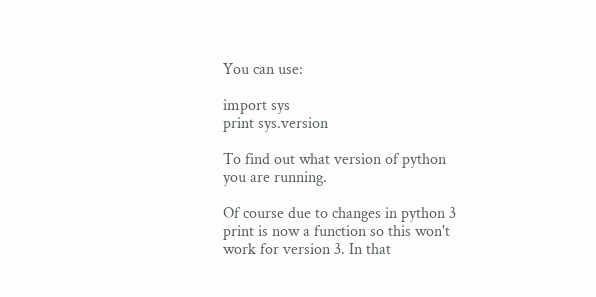You can use:

import sys
print sys.version

To find out what version of python you are running.

Of course due to changes in python 3 print is now a function so this won't work for version 3. In that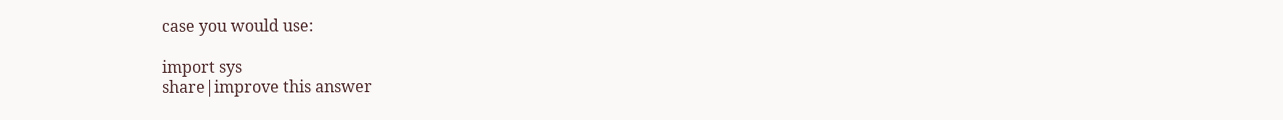case you would use:

import sys
share|improve this answer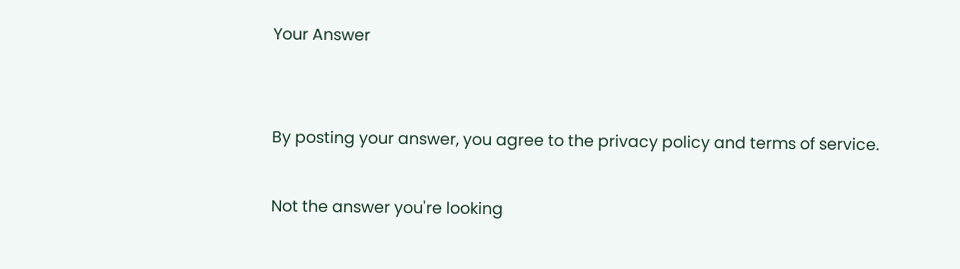Your Answer


By posting your answer, you agree to the privacy policy and terms of service.

Not the answer you're looking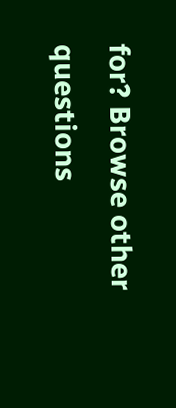for? Browse other questions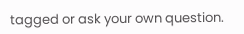tagged or ask your own question.